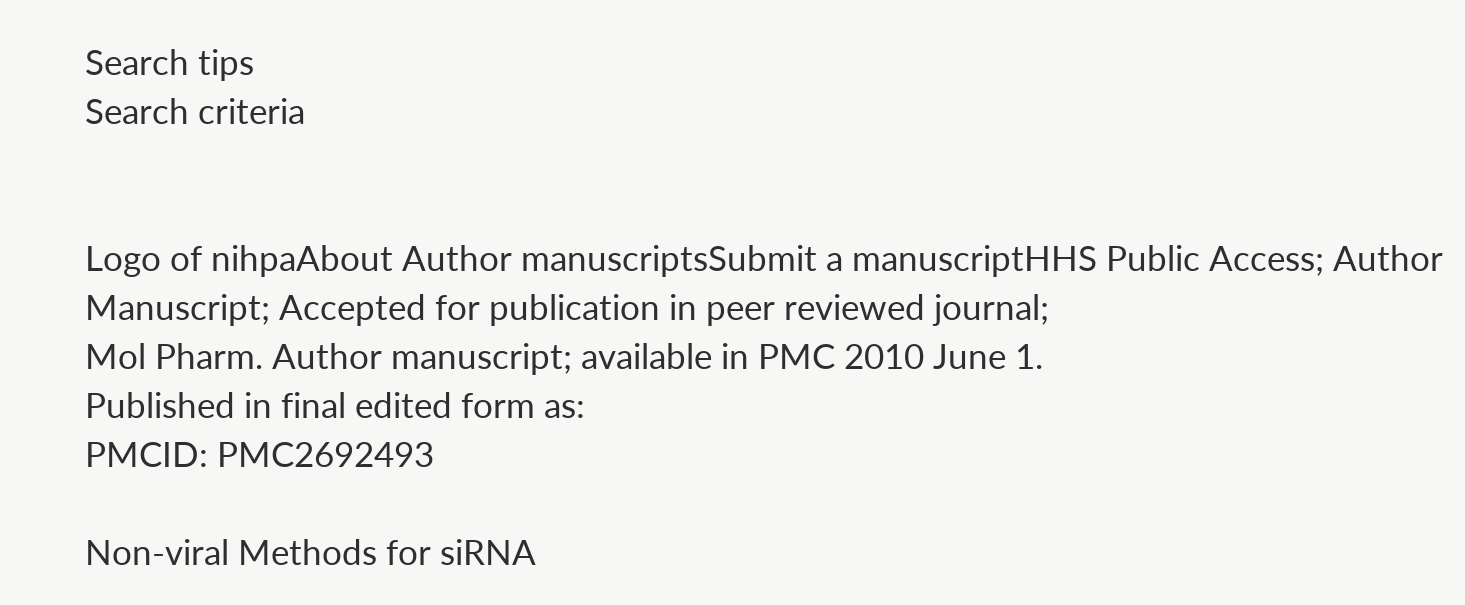Search tips
Search criteria


Logo of nihpaAbout Author manuscriptsSubmit a manuscriptHHS Public Access; Author Manuscript; Accepted for publication in peer reviewed journal;
Mol Pharm. Author manuscript; available in PMC 2010 June 1.
Published in final edited form as:
PMCID: PMC2692493

Non-viral Methods for siRNA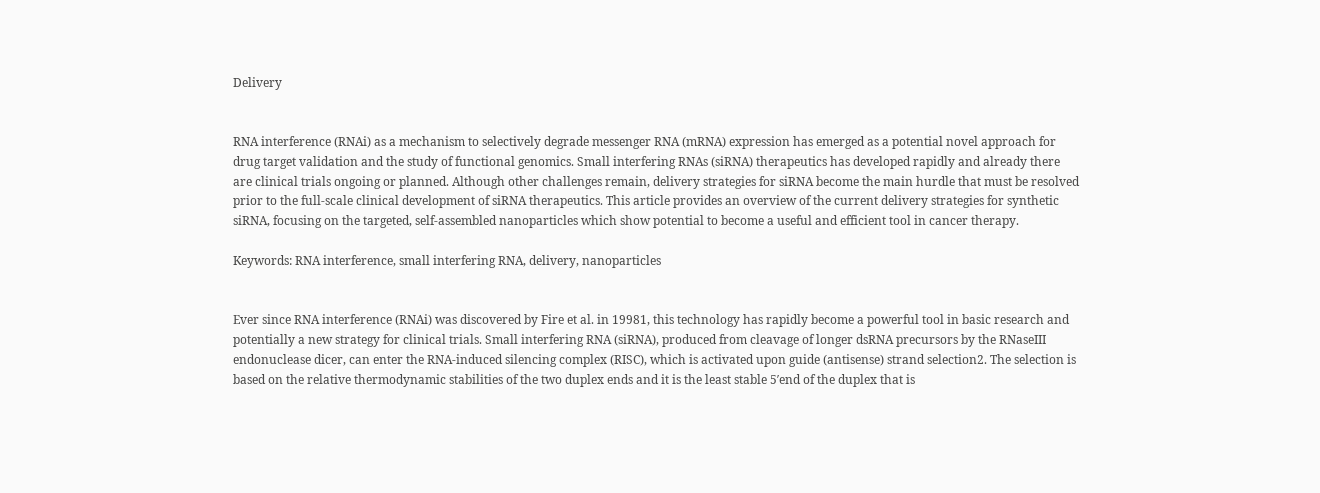Delivery


RNA interference (RNAi) as a mechanism to selectively degrade messenger RNA (mRNA) expression has emerged as a potential novel approach for drug target validation and the study of functional genomics. Small interfering RNAs (siRNA) therapeutics has developed rapidly and already there are clinical trials ongoing or planned. Although other challenges remain, delivery strategies for siRNA become the main hurdle that must be resolved prior to the full-scale clinical development of siRNA therapeutics. This article provides an overview of the current delivery strategies for synthetic siRNA, focusing on the targeted, self-assembled nanoparticles which show potential to become a useful and efficient tool in cancer therapy.

Keywords: RNA interference, small interfering RNA, delivery, nanoparticles


Ever since RNA interference (RNAi) was discovered by Fire et al. in 19981, this technology has rapidly become a powerful tool in basic research and potentially a new strategy for clinical trials. Small interfering RNA (siRNA), produced from cleavage of longer dsRNA precursors by the RNaseIII endonuclease dicer, can enter the RNA-induced silencing complex (RISC), which is activated upon guide (antisense) strand selection2. The selection is based on the relative thermodynamic stabilities of the two duplex ends and it is the least stable 5′end of the duplex that is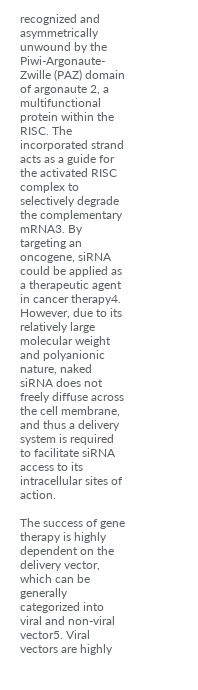recognized and asymmetrically unwound by the Piwi-Argonaute-Zwille (PAZ) domain of argonaute 2, a multifunctional protein within the RISC. The incorporated strand acts as a guide for the activated RISC complex to selectively degrade the complementary mRNA3. By targeting an oncogene, siRNA could be applied as a therapeutic agent in cancer therapy4. However, due to its relatively large molecular weight and polyanionic nature, naked siRNA does not freely diffuse across the cell membrane, and thus a delivery system is required to facilitate siRNA access to its intracellular sites of action.

The success of gene therapy is highly dependent on the delivery vector, which can be generally categorized into viral and non-viral vector5. Viral vectors are highly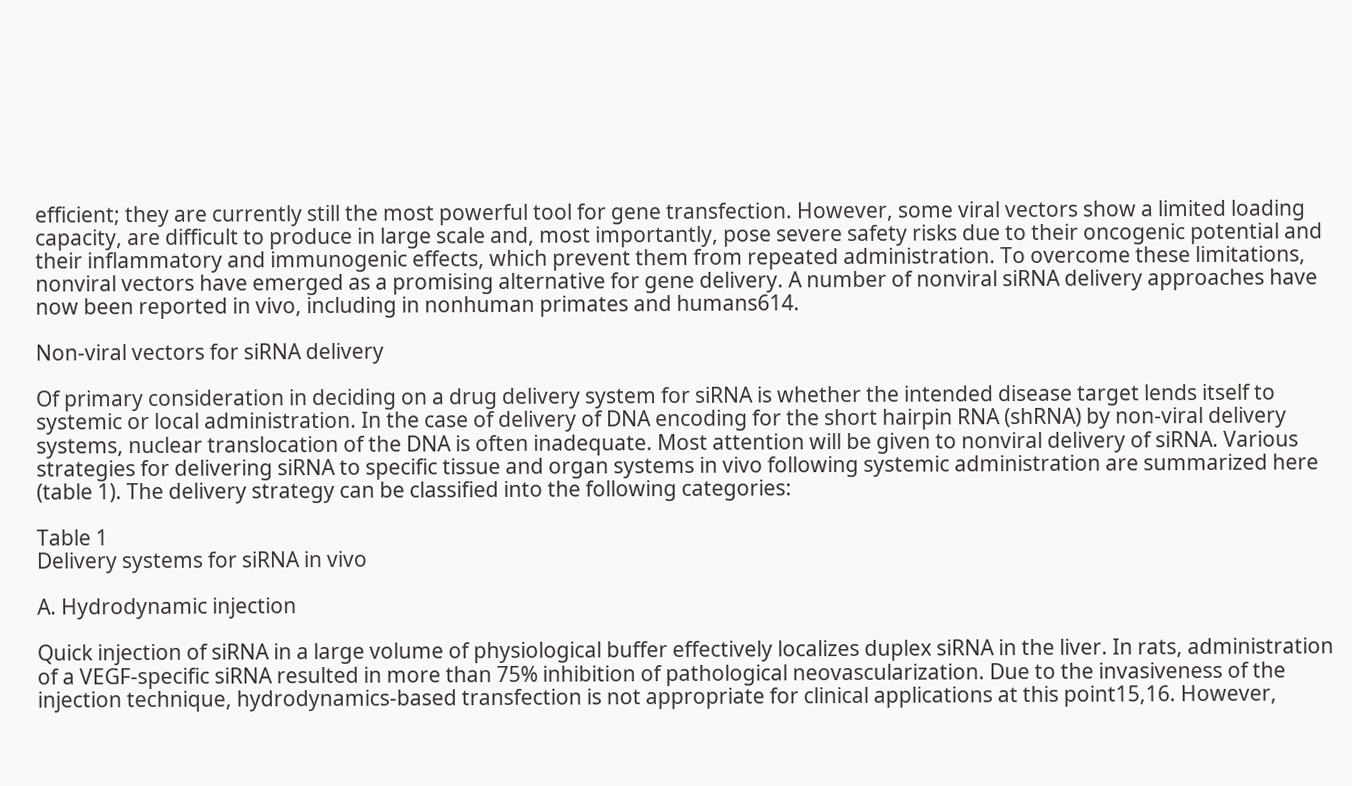efficient; they are currently still the most powerful tool for gene transfection. However, some viral vectors show a limited loading capacity, are difficult to produce in large scale and, most importantly, pose severe safety risks due to their oncogenic potential and their inflammatory and immunogenic effects, which prevent them from repeated administration. To overcome these limitations, nonviral vectors have emerged as a promising alternative for gene delivery. A number of nonviral siRNA delivery approaches have now been reported in vivo, including in nonhuman primates and humans614.

Non-viral vectors for siRNA delivery

Of primary consideration in deciding on a drug delivery system for siRNA is whether the intended disease target lends itself to systemic or local administration. In the case of delivery of DNA encoding for the short hairpin RNA (shRNA) by non-viral delivery systems, nuclear translocation of the DNA is often inadequate. Most attention will be given to nonviral delivery of siRNA. Various strategies for delivering siRNA to specific tissue and organ systems in vivo following systemic administration are summarized here (table 1). The delivery strategy can be classified into the following categories:

Table 1
Delivery systems for siRNA in vivo

A. Hydrodynamic injection

Quick injection of siRNA in a large volume of physiological buffer effectively localizes duplex siRNA in the liver. In rats, administration of a VEGF-specific siRNA resulted in more than 75% inhibition of pathological neovascularization. Due to the invasiveness of the injection technique, hydrodynamics-based transfection is not appropriate for clinical applications at this point15,16. However,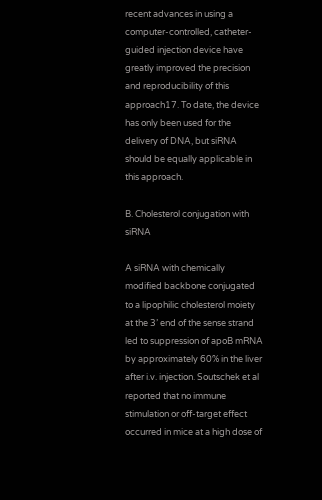recent advances in using a computer-controlled, catheter-guided injection device have greatly improved the precision and reproducibility of this approach17. To date, the device has only been used for the delivery of DNA, but siRNA should be equally applicable in this approach.

B. Cholesterol conjugation with siRNA

A siRNA with chemically modified backbone conjugated to a lipophilic cholesterol moiety at the 3’ end of the sense strand led to suppression of apoB mRNA by approximately 60% in the liver after i.v. injection. Soutschek et al reported that no immune stimulation or off-target effect occurred in mice at a high dose of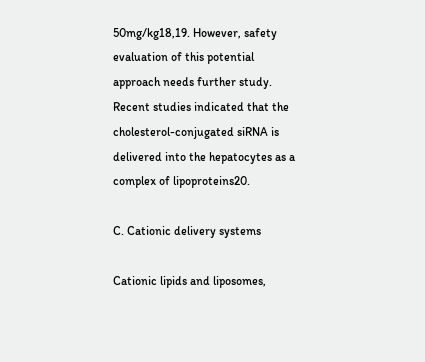50mg/kg18,19. However, safety evaluation of this potential approach needs further study. Recent studies indicated that the cholesterol-conjugated siRNA is delivered into the hepatocytes as a complex of lipoproteins20.

C. Cationic delivery systems

Cationic lipids and liposomes,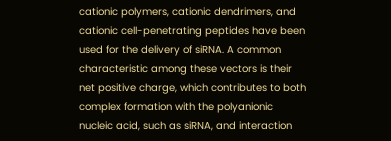cationic polymers, cationic dendrimers, and cationic cell-penetrating peptides have been used for the delivery of siRNA. A common characteristic among these vectors is their net positive charge, which contributes to both complex formation with the polyanionic nucleic acid, such as siRNA, and interaction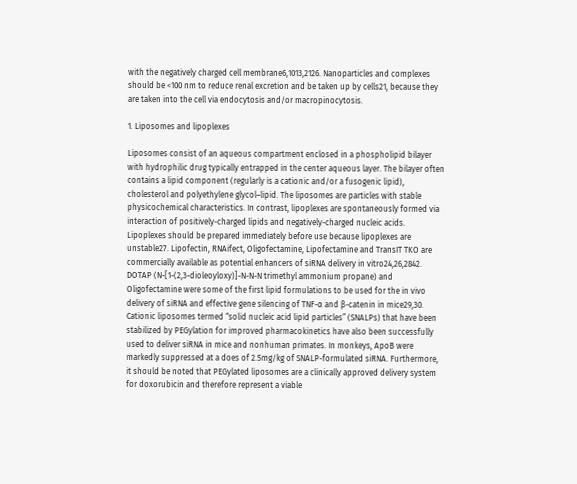with the negatively charged cell membrane6,1013,2126. Nanoparticles and complexes should be <100 nm to reduce renal excretion and be taken up by cells21, because they are taken into the cell via endocytosis and/or macropinocytosis.

1. Liposomes and lipoplexes

Liposomes consist of an aqueous compartment enclosed in a phospholipid bilayer with hydrophilic drug typically entrapped in the center aqueous layer. The bilayer often contains a lipid component (regularly is a cationic and/or a fusogenic lipid), cholesterol and polyethylene glycol–lipid. The liposomes are particles with stable physicochemical characteristics. In contrast, lipoplexes are spontaneously formed via interaction of positively-charged lipids and negatively-charged nucleic acids. Lipoplexes should be prepared immediately before use because lipoplexes are unstable27. Lipofectin, RNAifect, Oligofectamine, Lipofectamine and TransIT TKO are commercially available as potential enhancers of siRNA delivery in vitro24,26,2842. DOTAP (N-[1-(2,3-dioleoyloxy)]-N-N-N trimethyl ammonium propane) and Oligofectamine were some of the first lipid formulations to be used for the in vivo delivery of siRNA and effective gene silencing of TNF-α and β-catenin in mice29,30. Cationic liposomes termed “solid nucleic acid lipid particles” (SNALPs) that have been stabilized by PEGylation for improved pharmacokinetics have also been successfully used to deliver siRNA in mice and nonhuman primates. In monkeys, ApoB were markedly suppressed at a does of 2.5mg/kg of SNALP-formulated siRNA. Furthermore, it should be noted that PEGylated liposomes are a clinically approved delivery system for doxorubicin and therefore represent a viable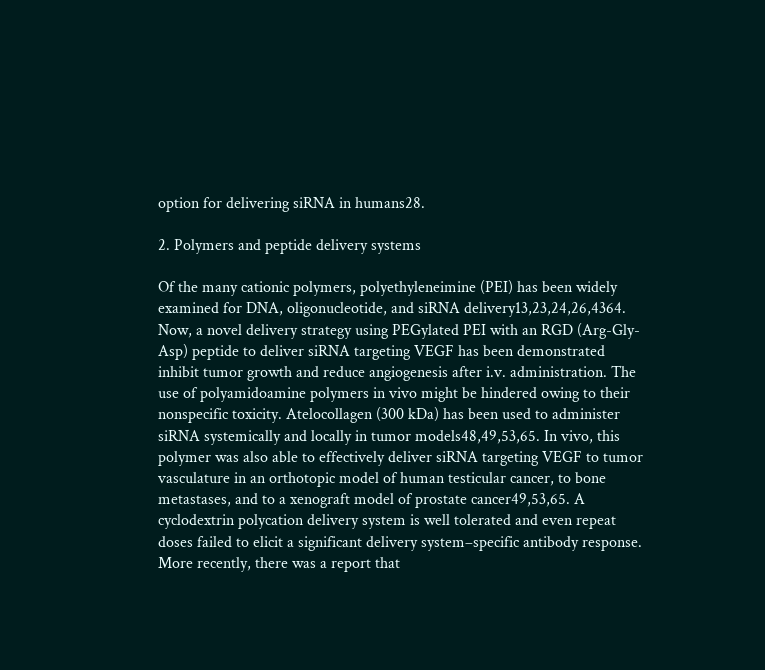option for delivering siRNA in humans28.

2. Polymers and peptide delivery systems

Of the many cationic polymers, polyethyleneimine (PEI) has been widely examined for DNA, oligonucleotide, and siRNA delivery13,23,24,26,4364. Now, a novel delivery strategy using PEGylated PEI with an RGD (Arg-Gly-Asp) peptide to deliver siRNA targeting VEGF has been demonstrated inhibit tumor growth and reduce angiogenesis after i.v. administration. The use of polyamidoamine polymers in vivo might be hindered owing to their nonspecific toxicity. Atelocollagen (300 kDa) has been used to administer siRNA systemically and locally in tumor models48,49,53,65. In vivo, this polymer was also able to effectively deliver siRNA targeting VEGF to tumor vasculature in an orthotopic model of human testicular cancer, to bone metastases, and to a xenograft model of prostate cancer49,53,65. A cyclodextrin polycation delivery system is well tolerated and even repeat doses failed to elicit a significant delivery system–specific antibody response. More recently, there was a report that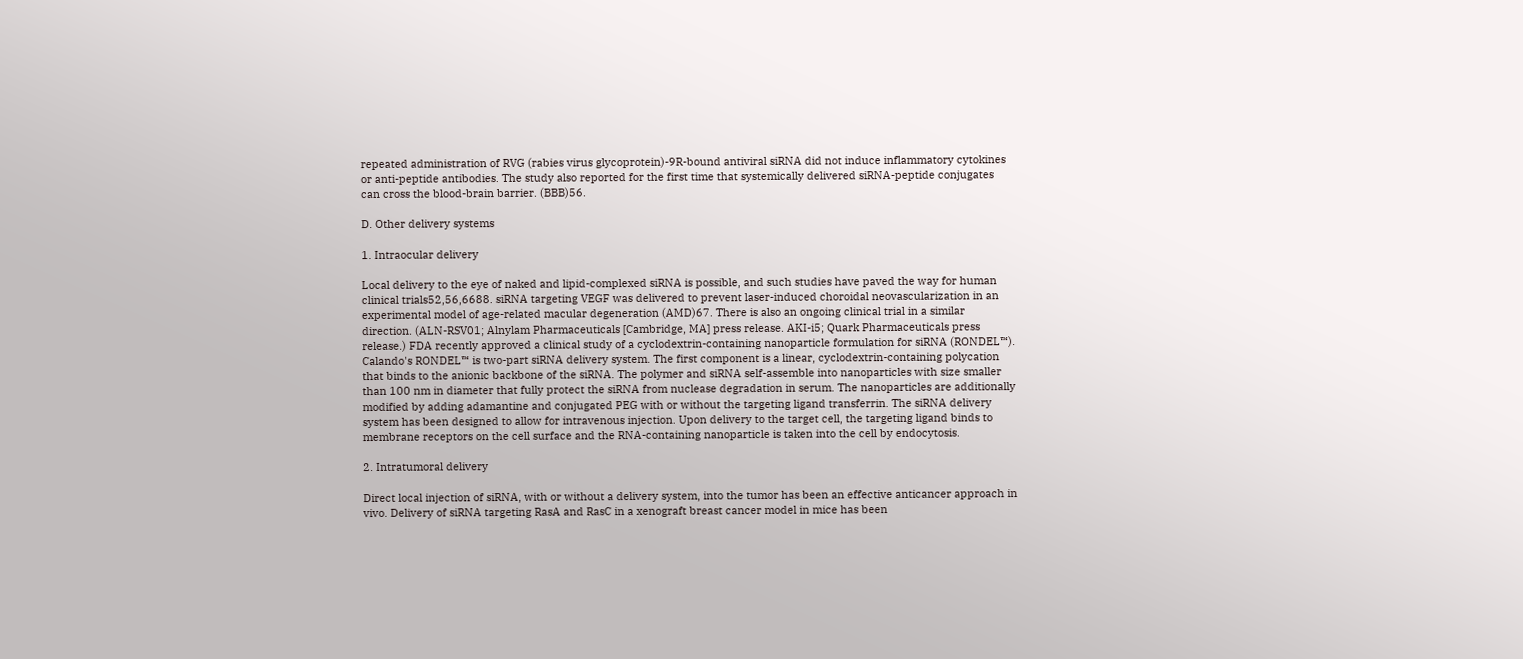repeated administration of RVG (rabies virus glycoprotein)-9R-bound antiviral siRNA did not induce inflammatory cytokines or anti-peptide antibodies. The study also reported for the first time that systemically delivered siRNA-peptide conjugates can cross the blood-brain barrier. (BBB)56.

D. Other delivery systems

1. Intraocular delivery

Local delivery to the eye of naked and lipid-complexed siRNA is possible, and such studies have paved the way for human clinical trials52,56,6688. siRNA targeting VEGF was delivered to prevent laser-induced choroidal neovascularization in an experimental model of age-related macular degeneration (AMD)67. There is also an ongoing clinical trial in a similar direction. (ALN-RSV01; Alnylam Pharmaceuticals [Cambridge, MA] press release. AKI-i5; Quark Pharmaceuticals press release.) FDA recently approved a clinical study of a cyclodextrin-containing nanoparticle formulation for siRNA (RONDEL™). Calando's RONDEL™ is two-part siRNA delivery system. The first component is a linear, cyclodextrin-containing polycation that binds to the anionic backbone of the siRNA. The polymer and siRNA self-assemble into nanoparticles with size smaller than 100 nm in diameter that fully protect the siRNA from nuclease degradation in serum. The nanoparticles are additionally modified by adding adamantine and conjugated PEG with or without the targeting ligand transferrin. The siRNA delivery system has been designed to allow for intravenous injection. Upon delivery to the target cell, the targeting ligand binds to membrane receptors on the cell surface and the RNA-containing nanoparticle is taken into the cell by endocytosis.

2. Intratumoral delivery

Direct local injection of siRNA, with or without a delivery system, into the tumor has been an effective anticancer approach in vivo. Delivery of siRNA targeting RasA and RasC in a xenograft breast cancer model in mice has been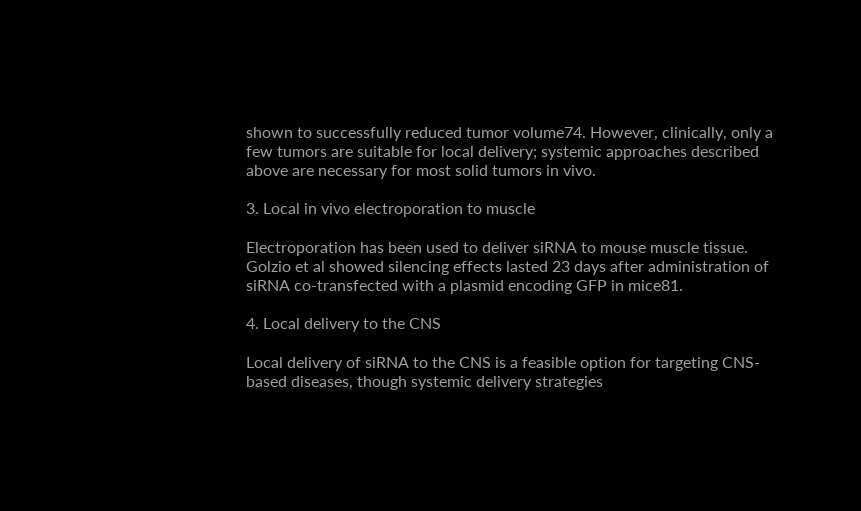shown to successfully reduced tumor volume74. However, clinically, only a few tumors are suitable for local delivery; systemic approaches described above are necessary for most solid tumors in vivo.

3. Local in vivo electroporation to muscle

Electroporation has been used to deliver siRNA to mouse muscle tissue. Golzio et al showed silencing effects lasted 23 days after administration of siRNA co-transfected with a plasmid encoding GFP in mice81.

4. Local delivery to the CNS

Local delivery of siRNA to the CNS is a feasible option for targeting CNS-based diseases, though systemic delivery strategies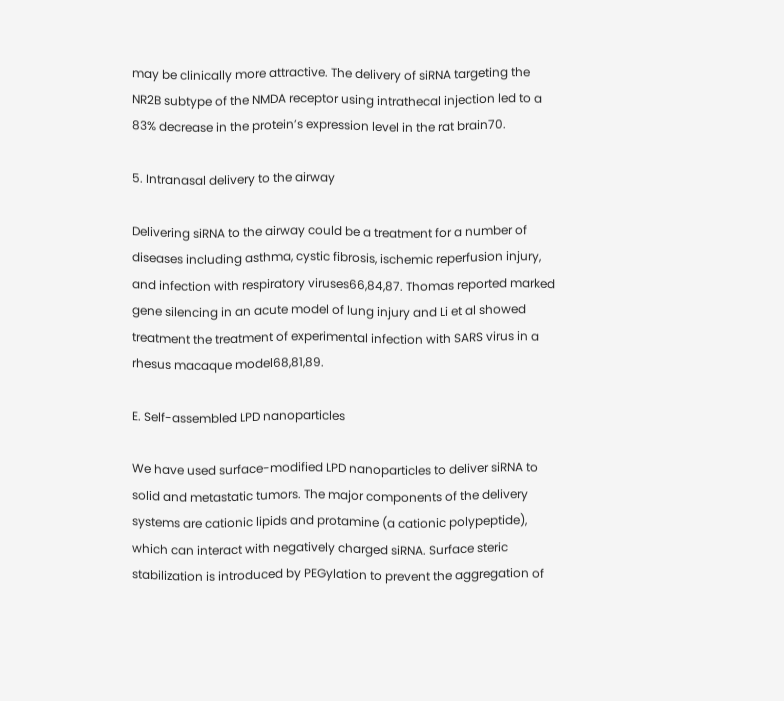may be clinically more attractive. The delivery of siRNA targeting the NR2B subtype of the NMDA receptor using intrathecal injection led to a 83% decrease in the protein’s expression level in the rat brain70.

5. Intranasal delivery to the airway

Delivering siRNA to the airway could be a treatment for a number of diseases including asthma, cystic fibrosis, ischemic reperfusion injury, and infection with respiratory viruses66,84,87. Thomas reported marked gene silencing in an acute model of lung injury and Li et al showed treatment the treatment of experimental infection with SARS virus in a rhesus macaque model68,81,89.

E. Self-assembled LPD nanoparticles

We have used surface-modified LPD nanoparticles to deliver siRNA to solid and metastatic tumors. The major components of the delivery systems are cationic lipids and protamine (a cationic polypeptide), which can interact with negatively charged siRNA. Surface steric stabilization is introduced by PEGylation to prevent the aggregation of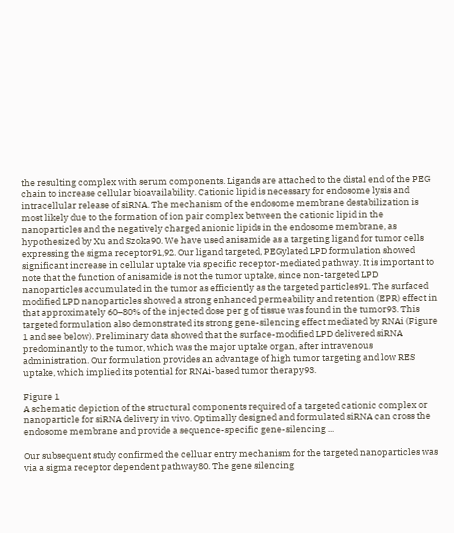the resulting complex with serum components. Ligands are attached to the distal end of the PEG chain to increase cellular bioavailability. Cationic lipid is necessary for endosome lysis and intracellular release of siRNA. The mechanism of the endosome membrane destabilization is most likely due to the formation of ion pair complex between the cationic lipid in the nanoparticles and the negatively charged anionic lipids in the endosome membrane, as hypothesized by Xu and Szoka90. We have used anisamide as a targeting ligand for tumor cells expressing the sigma receptor91,92. Our ligand targeted, PEGylated LPD formulation showed significant increase in cellular uptake via specific receptor-mediated pathway. It is important to note that the function of anisamide is not the tumor uptake, since non-targeted LPD nanoparticles accumulated in the tumor as efficiently as the targeted particles91. The surfaced modified LPD nanoparticles showed a strong enhanced permeability and retention (EPR) effect in that approximately 60–80% of the injected dose per g of tissue was found in the tumor93. This targeted formulation also demonstrated its strong gene-silencing effect mediated by RNAi (Figure 1 and see below). Preliminary data showed that the surface-modified LPD delivered siRNA predominantly to the tumor, which was the major uptake organ, after intravenous administration. Our formulation provides an advantage of high tumor targeting and low RES uptake, which implied its potential for RNAi-based tumor therapy93.

Figure 1
A schematic depiction of the structural components required of a targeted cationic complex or nanoparticle for siRNA delivery in vivo. Optimally designed and formulated siRNA can cross the endosome membrane and provide a sequence-specific gene-silencing ...

Our subsequent study confirmed the celluar entry mechanism for the targeted nanoparticles was via a sigma receptor dependent pathway80. The gene silencing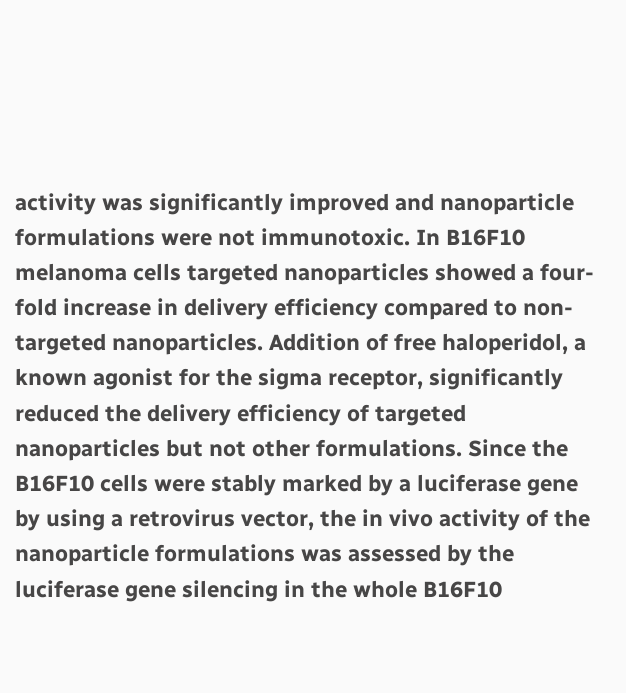activity was significantly improved and nanoparticle formulations were not immunotoxic. In B16F10 melanoma cells targeted nanoparticles showed a four-fold increase in delivery efficiency compared to non-targeted nanoparticles. Addition of free haloperidol, a known agonist for the sigma receptor, significantly reduced the delivery efficiency of targeted nanoparticles but not other formulations. Since the B16F10 cells were stably marked by a luciferase gene by using a retrovirus vector, the in vivo activity of the nanoparticle formulations was assessed by the luciferase gene silencing in the whole B16F10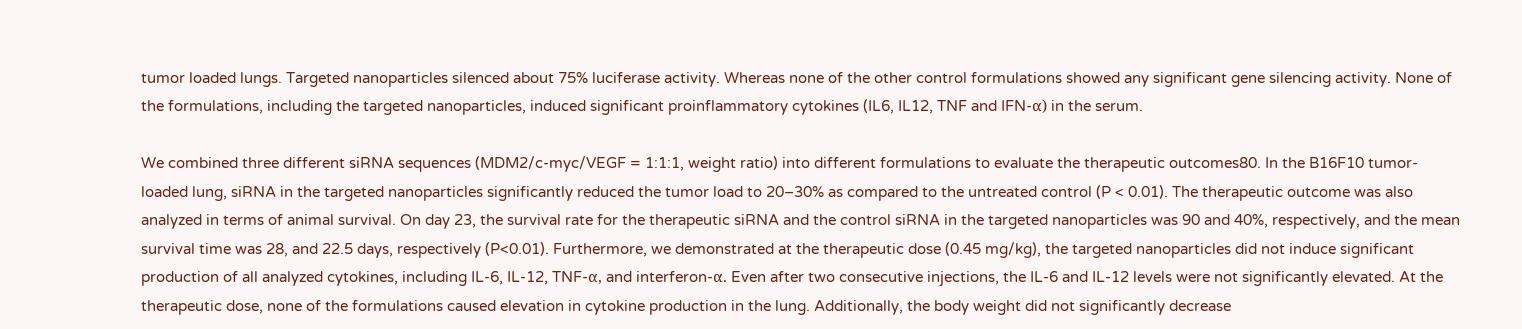tumor loaded lungs. Targeted nanoparticles silenced about 75% luciferase activity. Whereas none of the other control formulations showed any significant gene silencing activity. None of the formulations, including the targeted nanoparticles, induced significant proinflammatory cytokines (IL6, IL12, TNF and IFN-α) in the serum.

We combined three different siRNA sequences (MDM2/c-myc/VEGF = 1:1:1, weight ratio) into different formulations to evaluate the therapeutic outcomes80. In the B16F10 tumor-loaded lung, siRNA in the targeted nanoparticles significantly reduced the tumor load to 20–30% as compared to the untreated control (P < 0.01). The therapeutic outcome was also analyzed in terms of animal survival. On day 23, the survival rate for the therapeutic siRNA and the control siRNA in the targeted nanoparticles was 90 and 40%, respectively, and the mean survival time was 28, and 22.5 days, respectively (P<0.01). Furthermore, we demonstrated at the therapeutic dose (0.45 mg/kg), the targeted nanoparticles did not induce significant production of all analyzed cytokines, including IL-6, IL-12, TNF-α, and interferon-α. Even after two consecutive injections, the IL-6 and IL-12 levels were not significantly elevated. At the therapeutic dose, none of the formulations caused elevation in cytokine production in the lung. Additionally, the body weight did not significantly decrease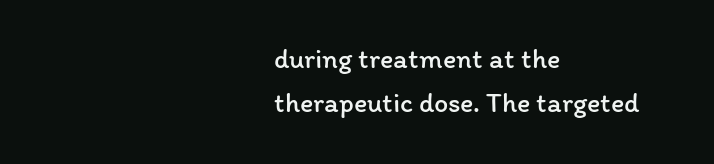during treatment at the therapeutic dose. The targeted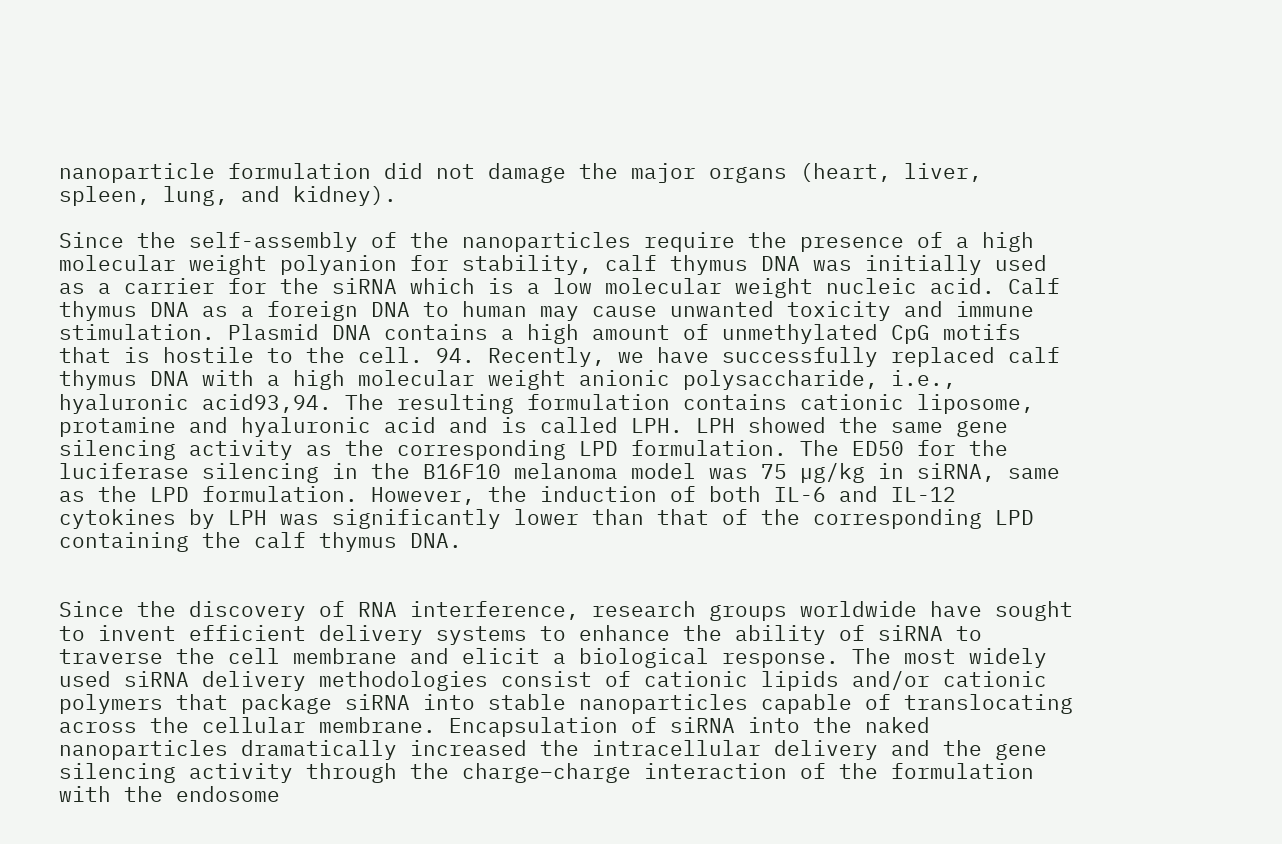nanoparticle formulation did not damage the major organs (heart, liver, spleen, lung, and kidney).

Since the self-assembly of the nanoparticles require the presence of a high molecular weight polyanion for stability, calf thymus DNA was initially used as a carrier for the siRNA which is a low molecular weight nucleic acid. Calf thymus DNA as a foreign DNA to human may cause unwanted toxicity and immune stimulation. Plasmid DNA contains a high amount of unmethylated CpG motifs that is hostile to the cell. 94. Recently, we have successfully replaced calf thymus DNA with a high molecular weight anionic polysaccharide, i.e., hyaluronic acid93,94. The resulting formulation contains cationic liposome, protamine and hyaluronic acid and is called LPH. LPH showed the same gene silencing activity as the corresponding LPD formulation. The ED50 for the luciferase silencing in the B16F10 melanoma model was 75 µg/kg in siRNA, same as the LPD formulation. However, the induction of both IL-6 and IL-12 cytokines by LPH was significantly lower than that of the corresponding LPD containing the calf thymus DNA.


Since the discovery of RNA interference, research groups worldwide have sought to invent efficient delivery systems to enhance the ability of siRNA to traverse the cell membrane and elicit a biological response. The most widely used siRNA delivery methodologies consist of cationic lipids and/or cationic polymers that package siRNA into stable nanoparticles capable of translocating across the cellular membrane. Encapsulation of siRNA into the naked nanoparticles dramatically increased the intracellular delivery and the gene silencing activity through the charge–charge interaction of the formulation with the endosome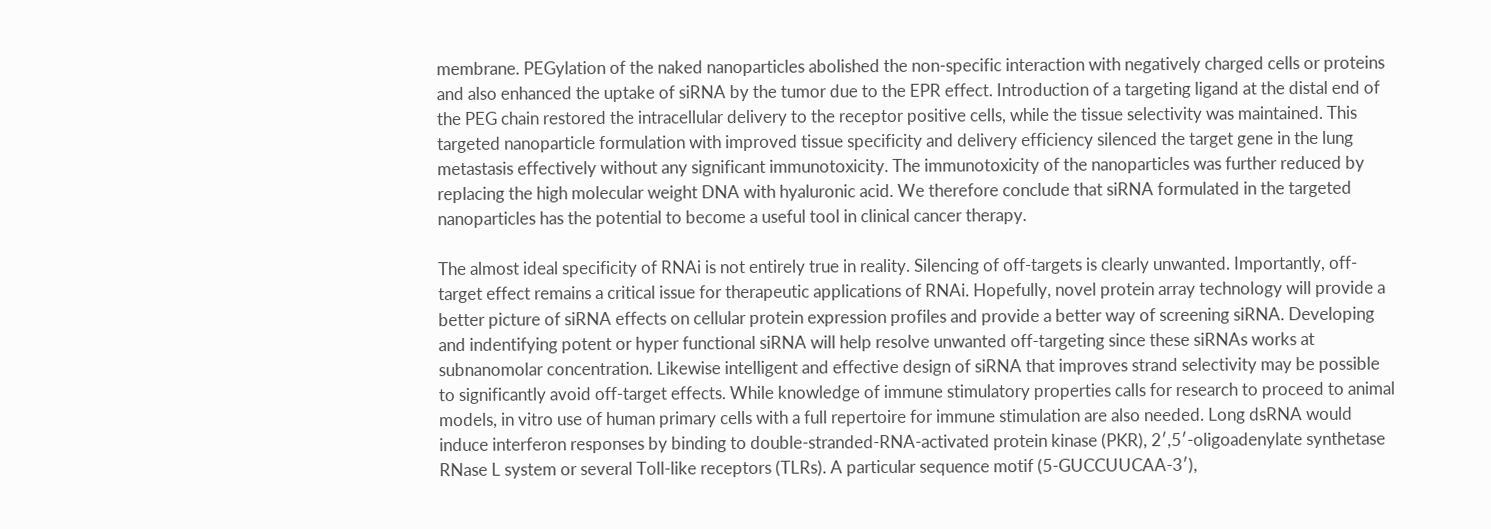membrane. PEGylation of the naked nanoparticles abolished the non-specific interaction with negatively charged cells or proteins and also enhanced the uptake of siRNA by the tumor due to the EPR effect. Introduction of a targeting ligand at the distal end of the PEG chain restored the intracellular delivery to the receptor positive cells, while the tissue selectivity was maintained. This targeted nanoparticle formulation with improved tissue specificity and delivery efficiency silenced the target gene in the lung metastasis effectively without any significant immunotoxicity. The immunotoxicity of the nanoparticles was further reduced by replacing the high molecular weight DNA with hyaluronic acid. We therefore conclude that siRNA formulated in the targeted nanoparticles has the potential to become a useful tool in clinical cancer therapy.

The almost ideal specificity of RNAi is not entirely true in reality. Silencing of off-targets is clearly unwanted. Importantly, off-target effect remains a critical issue for therapeutic applications of RNAi. Hopefully, novel protein array technology will provide a better picture of siRNA effects on cellular protein expression profiles and provide a better way of screening siRNA. Developing and indentifying potent or hyper functional siRNA will help resolve unwanted off-targeting since these siRNAs works at subnanomolar concentration. Likewise intelligent and effective design of siRNA that improves strand selectivity may be possible to significantly avoid off-target effects. While knowledge of immune stimulatory properties calls for research to proceed to animal models, in vitro use of human primary cells with a full repertoire for immune stimulation are also needed. Long dsRNA would induce interferon responses by binding to double-stranded-RNA-activated protein kinase (PKR), 2′,5′-oligoadenylate synthetase RNase L system or several Toll-like receptors (TLRs). A particular sequence motif (5-GUCCUUCAA-3′),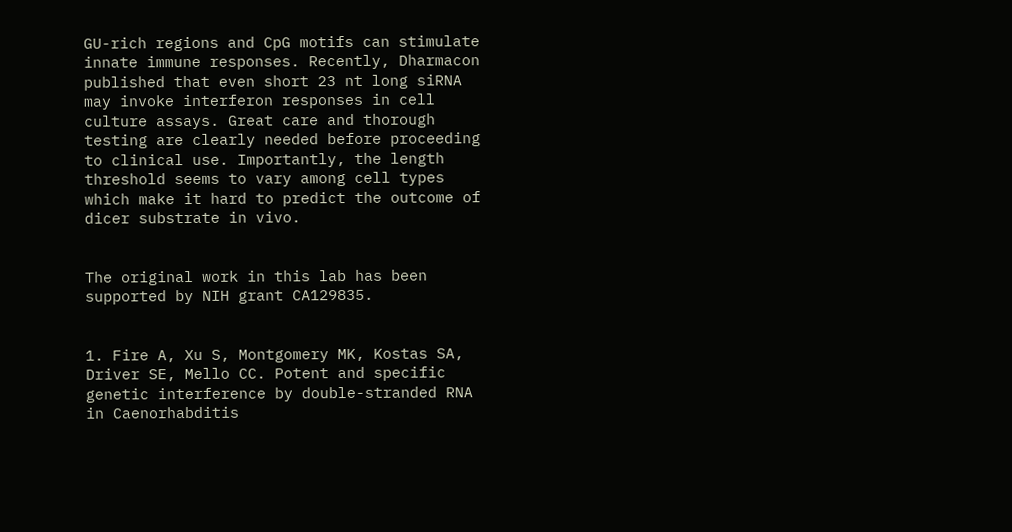GU-rich regions and CpG motifs can stimulate innate immune responses. Recently, Dharmacon published that even short 23 nt long siRNA may invoke interferon responses in cell culture assays. Great care and thorough testing are clearly needed before proceeding to clinical use. Importantly, the length threshold seems to vary among cell types which make it hard to predict the outcome of dicer substrate in vivo.


The original work in this lab has been supported by NIH grant CA129835.


1. Fire A, Xu S, Montgomery MK, Kostas SA, Driver SE, Mello CC. Potent and specific genetic interference by double-stranded RNA in Caenorhabditis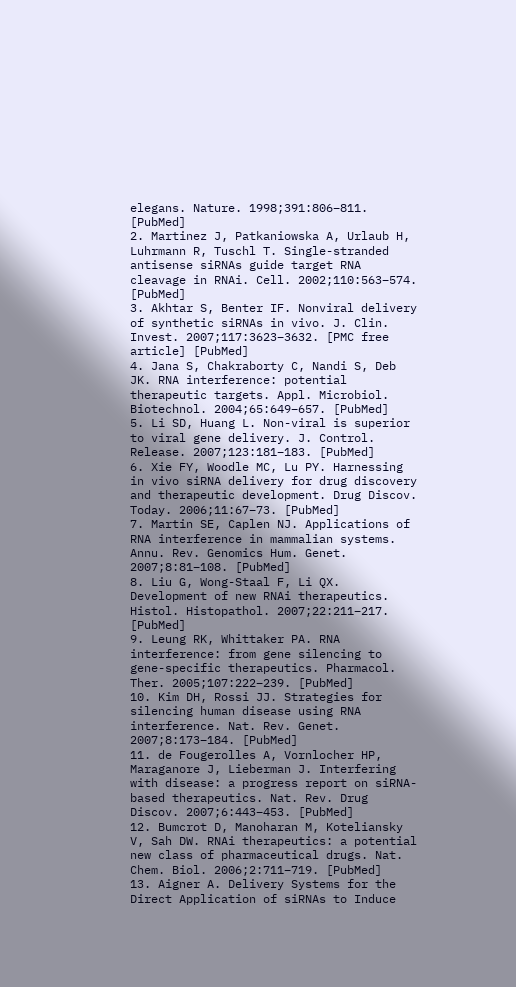elegans. Nature. 1998;391:806–811. [PubMed]
2. Martinez J, Patkaniowska A, Urlaub H, Luhrmann R, Tuschl T. Single-stranded antisense siRNAs guide target RNA cleavage in RNAi. Cell. 2002;110:563–574. [PubMed]
3. Akhtar S, Benter IF. Nonviral delivery of synthetic siRNAs in vivo. J. Clin. Invest. 2007;117:3623–3632. [PMC free article] [PubMed]
4. Jana S, Chakraborty C, Nandi S, Deb JK. RNA interference: potential therapeutic targets. Appl. Microbiol. Biotechnol. 2004;65:649–657. [PubMed]
5. Li SD, Huang L. Non-viral is superior to viral gene delivery. J. Control. Release. 2007;123:181–183. [PubMed]
6. Xie FY, Woodle MC, Lu PY. Harnessing in vivo siRNA delivery for drug discovery and therapeutic development. Drug Discov. Today. 2006;11:67–73. [PubMed]
7. Martin SE, Caplen NJ. Applications of RNA interference in mammalian systems. Annu. Rev. Genomics Hum. Genet. 2007;8:81–108. [PubMed]
8. Liu G, Wong-Staal F, Li QX. Development of new RNAi therapeutics. Histol. Histopathol. 2007;22:211–217. [PubMed]
9. Leung RK, Whittaker PA. RNA interference: from gene silencing to gene-specific therapeutics. Pharmacol. Ther. 2005;107:222–239. [PubMed]
10. Kim DH, Rossi JJ. Strategies for silencing human disease using RNA interference. Nat. Rev. Genet. 2007;8:173–184. [PubMed]
11. de Fougerolles A, Vornlocher HP, Maraganore J, Lieberman J. Interfering with disease: a progress report on siRNA-based therapeutics. Nat. Rev. Drug Discov. 2007;6:443–453. [PubMed]
12. Bumcrot D, Manoharan M, Koteliansky V, Sah DW. RNAi therapeutics: a potential new class of pharmaceutical drugs. Nat. Chem. Biol. 2006;2:711–719. [PubMed]
13. Aigner A. Delivery Systems for the Direct Application of siRNAs to Induce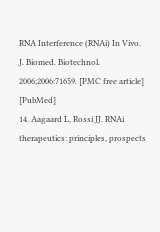RNA Interference (RNAi) In Vivo. J. Biomed. Biotechnol. 2006;2006:71659. [PMC free article] [PubMed]
14. Aagaard L, Rossi JJ. RNAi therapeutics: principles, prospects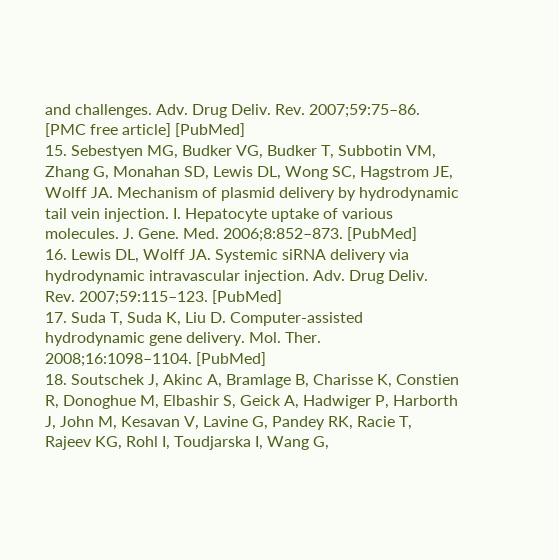and challenges. Adv. Drug Deliv. Rev. 2007;59:75–86. [PMC free article] [PubMed]
15. Sebestyen MG, Budker VG, Budker T, Subbotin VM, Zhang G, Monahan SD, Lewis DL, Wong SC, Hagstrom JE, Wolff JA. Mechanism of plasmid delivery by hydrodynamic tail vein injection. I. Hepatocyte uptake of various molecules. J. Gene. Med. 2006;8:852–873. [PubMed]
16. Lewis DL, Wolff JA. Systemic siRNA delivery via hydrodynamic intravascular injection. Adv. Drug Deliv. Rev. 2007;59:115–123. [PubMed]
17. Suda T, Suda K, Liu D. Computer-assisted hydrodynamic gene delivery. Mol. Ther. 2008;16:1098–1104. [PubMed]
18. Soutschek J, Akinc A, Bramlage B, Charisse K, Constien R, Donoghue M, Elbashir S, Geick A, Hadwiger P, Harborth J, John M, Kesavan V, Lavine G, Pandey RK, Racie T, Rajeev KG, Rohl I, Toudjarska I, Wang G,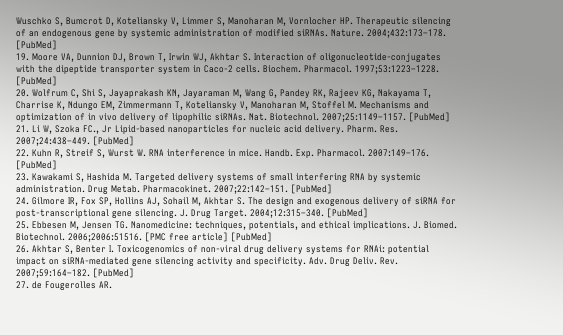Wuschko S, Bumcrot D, Koteliansky V, Limmer S, Manoharan M, Vornlocher HP. Therapeutic silencing of an endogenous gene by systemic administration of modified siRNAs. Nature. 2004;432:173–178. [PubMed]
19. Moore VA, Dunnion DJ, Brown T, Irwin WJ, Akhtar S. Interaction of oligonucleotide-conjugates with the dipeptide transporter system in Caco-2 cells. Biochem. Pharmacol. 1997;53:1223–1228. [PubMed]
20. Wolfrum C, Shi S, Jayaprakash KN, Jayaraman M, Wang G, Pandey RK, Rajeev KG, Nakayama T, Charrise K, Ndungo EM, Zimmermann T, Koteliansky V, Manoharan M, Stoffel M. Mechanisms and optimization of in vivo delivery of lipophilic siRNAs. Nat. Biotechnol. 2007;25:1149–1157. [PubMed]
21. Li W, Szoka FC., Jr Lipid-based nanoparticles for nucleic acid delivery. Pharm. Res. 2007;24:438–449. [PubMed]
22. Kuhn R, Streif S, Wurst W. RNA interference in mice. Handb. Exp. Pharmacol. 2007:149–176. [PubMed]
23. Kawakami S, Hashida M. Targeted delivery systems of small interfering RNA by systemic administration. Drug Metab. Pharmacokinet. 2007;22:142–151. [PubMed]
24. Gilmore IR, Fox SP, Hollins AJ, Sohail M, Akhtar S. The design and exogenous delivery of siRNA for post-transcriptional gene silencing. J. Drug Target. 2004;12:315–340. [PubMed]
25. Ebbesen M, Jensen TG. Nanomedicine: techniques, potentials, and ethical implications. J. Biomed. Biotechnol. 2006;2006:51516. [PMC free article] [PubMed]
26. Akhtar S, Benter I. Toxicogenomics of non-viral drug delivery systems for RNAi: potential impact on siRNA-mediated gene silencing activity and specificity. Adv. Drug Deliv. Rev. 2007;59:164–182. [PubMed]
27. de Fougerolles AR.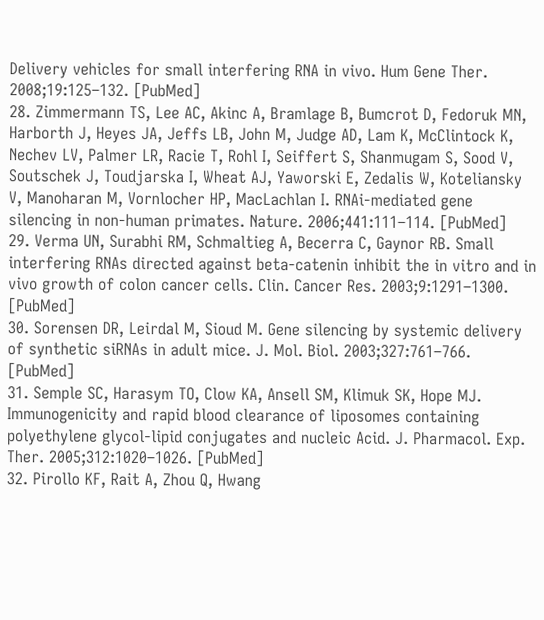Delivery vehicles for small interfering RNA in vivo. Hum Gene Ther. 2008;19:125–132. [PubMed]
28. Zimmermann TS, Lee AC, Akinc A, Bramlage B, Bumcrot D, Fedoruk MN, Harborth J, Heyes JA, Jeffs LB, John M, Judge AD, Lam K, McClintock K, Nechev LV, Palmer LR, Racie T, Rohl I, Seiffert S, Shanmugam S, Sood V, Soutschek J, Toudjarska I, Wheat AJ, Yaworski E, Zedalis W, Koteliansky V, Manoharan M, Vornlocher HP, MacLachlan I. RNAi-mediated gene silencing in non-human primates. Nature. 2006;441:111–114. [PubMed]
29. Verma UN, Surabhi RM, Schmaltieg A, Becerra C, Gaynor RB. Small interfering RNAs directed against beta-catenin inhibit the in vitro and in vivo growth of colon cancer cells. Clin. Cancer Res. 2003;9:1291–1300. [PubMed]
30. Sorensen DR, Leirdal M, Sioud M. Gene silencing by systemic delivery of synthetic siRNAs in adult mice. J. Mol. Biol. 2003;327:761–766. [PubMed]
31. Semple SC, Harasym TO, Clow KA, Ansell SM, Klimuk SK, Hope MJ. Immunogenicity and rapid blood clearance of liposomes containing polyethylene glycol-lipid conjugates and nucleic Acid. J. Pharmacol. Exp. Ther. 2005;312:1020–1026. [PubMed]
32. Pirollo KF, Rait A, Zhou Q, Hwang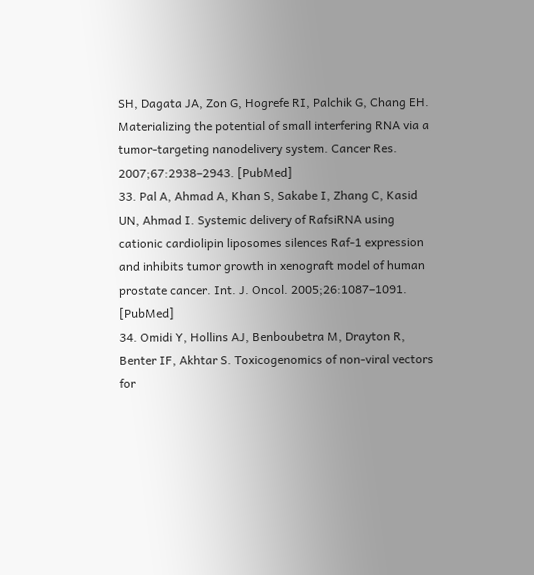SH, Dagata JA, Zon G, Hogrefe RI, Palchik G, Chang EH. Materializing the potential of small interfering RNA via a tumor-targeting nanodelivery system. Cancer Res. 2007;67:2938–2943. [PubMed]
33. Pal A, Ahmad A, Khan S, Sakabe I, Zhang C, Kasid UN, Ahmad I. Systemic delivery of RafsiRNA using cationic cardiolipin liposomes silences Raf-1 expression and inhibits tumor growth in xenograft model of human prostate cancer. Int. J. Oncol. 2005;26:1087–1091. [PubMed]
34. Omidi Y, Hollins AJ, Benboubetra M, Drayton R, Benter IF, Akhtar S. Toxicogenomics of non-viral vectors for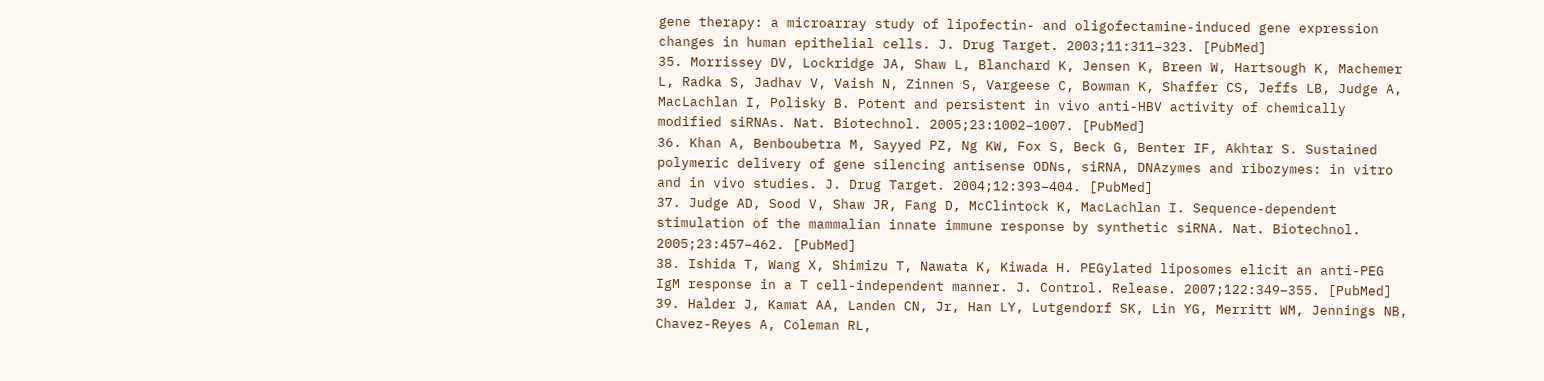gene therapy: a microarray study of lipofectin- and oligofectamine-induced gene expression changes in human epithelial cells. J. Drug Target. 2003;11:311–323. [PubMed]
35. Morrissey DV, Lockridge JA, Shaw L, Blanchard K, Jensen K, Breen W, Hartsough K, Machemer L, Radka S, Jadhav V, Vaish N, Zinnen S, Vargeese C, Bowman K, Shaffer CS, Jeffs LB, Judge A, MacLachlan I, Polisky B. Potent and persistent in vivo anti-HBV activity of chemically modified siRNAs. Nat. Biotechnol. 2005;23:1002–1007. [PubMed]
36. Khan A, Benboubetra M, Sayyed PZ, Ng KW, Fox S, Beck G, Benter IF, Akhtar S. Sustained polymeric delivery of gene silencing antisense ODNs, siRNA, DNAzymes and ribozymes: in vitro and in vivo studies. J. Drug Target. 2004;12:393–404. [PubMed]
37. Judge AD, Sood V, Shaw JR, Fang D, McClintock K, MacLachlan I. Sequence-dependent stimulation of the mammalian innate immune response by synthetic siRNA. Nat. Biotechnol. 2005;23:457–462. [PubMed]
38. Ishida T, Wang X, Shimizu T, Nawata K, Kiwada H. PEGylated liposomes elicit an anti-PEG IgM response in a T cell-independent manner. J. Control. Release. 2007;122:349–355. [PubMed]
39. Halder J, Kamat AA, Landen CN, Jr, Han LY, Lutgendorf SK, Lin YG, Merritt WM, Jennings NB, Chavez-Reyes A, Coleman RL,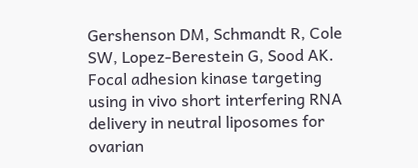Gershenson DM, Schmandt R, Cole SW, Lopez-Berestein G, Sood AK. Focal adhesion kinase targeting using in vivo short interfering RNA delivery in neutral liposomes for ovarian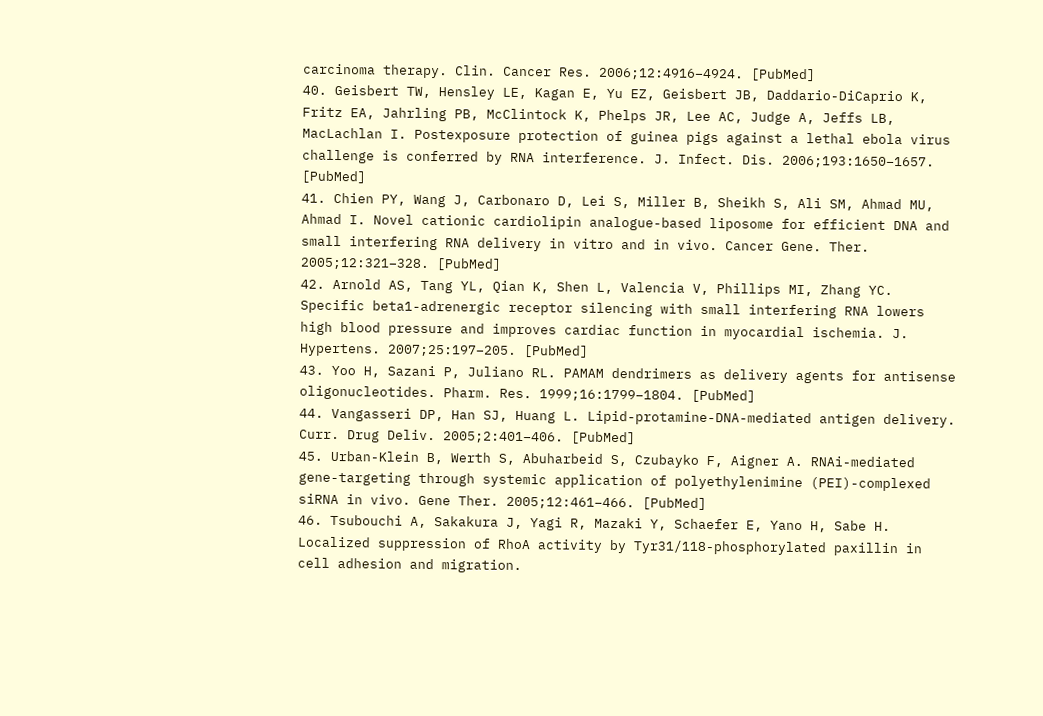carcinoma therapy. Clin. Cancer Res. 2006;12:4916–4924. [PubMed]
40. Geisbert TW, Hensley LE, Kagan E, Yu EZ, Geisbert JB, Daddario-DiCaprio K, Fritz EA, Jahrling PB, McClintock K, Phelps JR, Lee AC, Judge A, Jeffs LB, MacLachlan I. Postexposure protection of guinea pigs against a lethal ebola virus challenge is conferred by RNA interference. J. Infect. Dis. 2006;193:1650–1657. [PubMed]
41. Chien PY, Wang J, Carbonaro D, Lei S, Miller B, Sheikh S, Ali SM, Ahmad MU, Ahmad I. Novel cationic cardiolipin analogue-based liposome for efficient DNA and small interfering RNA delivery in vitro and in vivo. Cancer Gene. Ther. 2005;12:321–328. [PubMed]
42. Arnold AS, Tang YL, Qian K, Shen L, Valencia V, Phillips MI, Zhang YC. Specific beta1-adrenergic receptor silencing with small interfering RNA lowers high blood pressure and improves cardiac function in myocardial ischemia. J. Hypertens. 2007;25:197–205. [PubMed]
43. Yoo H, Sazani P, Juliano RL. PAMAM dendrimers as delivery agents for antisense oligonucleotides. Pharm. Res. 1999;16:1799–1804. [PubMed]
44. Vangasseri DP, Han SJ, Huang L. Lipid-protamine-DNA-mediated antigen delivery. Curr. Drug Deliv. 2005;2:401–406. [PubMed]
45. Urban-Klein B, Werth S, Abuharbeid S, Czubayko F, Aigner A. RNAi-mediated gene-targeting through systemic application of polyethylenimine (PEI)-complexed siRNA in vivo. Gene Ther. 2005;12:461–466. [PubMed]
46. Tsubouchi A, Sakakura J, Yagi R, Mazaki Y, Schaefer E, Yano H, Sabe H. Localized suppression of RhoA activity by Tyr31/118-phosphorylated paxillin in cell adhesion and migration.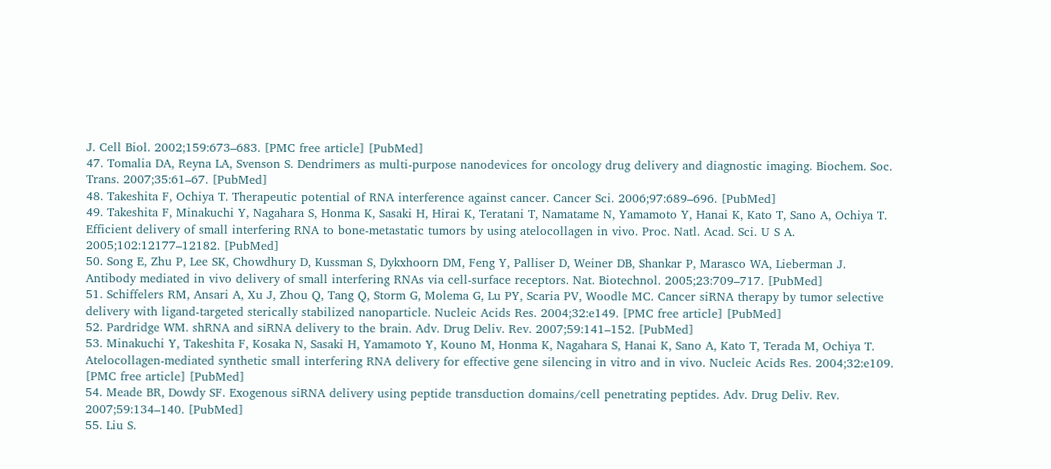J. Cell Biol. 2002;159:673–683. [PMC free article] [PubMed]
47. Tomalia DA, Reyna LA, Svenson S. Dendrimers as multi-purpose nanodevices for oncology drug delivery and diagnostic imaging. Biochem. Soc. Trans. 2007;35:61–67. [PubMed]
48. Takeshita F, Ochiya T. Therapeutic potential of RNA interference against cancer. Cancer Sci. 2006;97:689–696. [PubMed]
49. Takeshita F, Minakuchi Y, Nagahara S, Honma K, Sasaki H, Hirai K, Teratani T, Namatame N, Yamamoto Y, Hanai K, Kato T, Sano A, Ochiya T. Efficient delivery of small interfering RNA to bone-metastatic tumors by using atelocollagen in vivo. Proc. Natl. Acad. Sci. U S A. 2005;102:12177–12182. [PubMed]
50. Song E, Zhu P, Lee SK, Chowdhury D, Kussman S, Dykxhoorn DM, Feng Y, Palliser D, Weiner DB, Shankar P, Marasco WA, Lieberman J. Antibody mediated in vivo delivery of small interfering RNAs via cell-surface receptors. Nat. Biotechnol. 2005;23:709–717. [PubMed]
51. Schiffelers RM, Ansari A, Xu J, Zhou Q, Tang Q, Storm G, Molema G, Lu PY, Scaria PV, Woodle MC. Cancer siRNA therapy by tumor selective delivery with ligand-targeted sterically stabilized nanoparticle. Nucleic Acids Res. 2004;32:e149. [PMC free article] [PubMed]
52. Pardridge WM. shRNA and siRNA delivery to the brain. Adv. Drug Deliv. Rev. 2007;59:141–152. [PubMed]
53. Minakuchi Y, Takeshita F, Kosaka N, Sasaki H, Yamamoto Y, Kouno M, Honma K, Nagahara S, Hanai K, Sano A, Kato T, Terada M, Ochiya T. Atelocollagen-mediated synthetic small interfering RNA delivery for effective gene silencing in vitro and in vivo. Nucleic Acids Res. 2004;32:e109. [PMC free article] [PubMed]
54. Meade BR, Dowdy SF. Exogenous siRNA delivery using peptide transduction domains/cell penetrating peptides. Adv. Drug Deliv. Rev. 2007;59:134–140. [PubMed]
55. Liu S.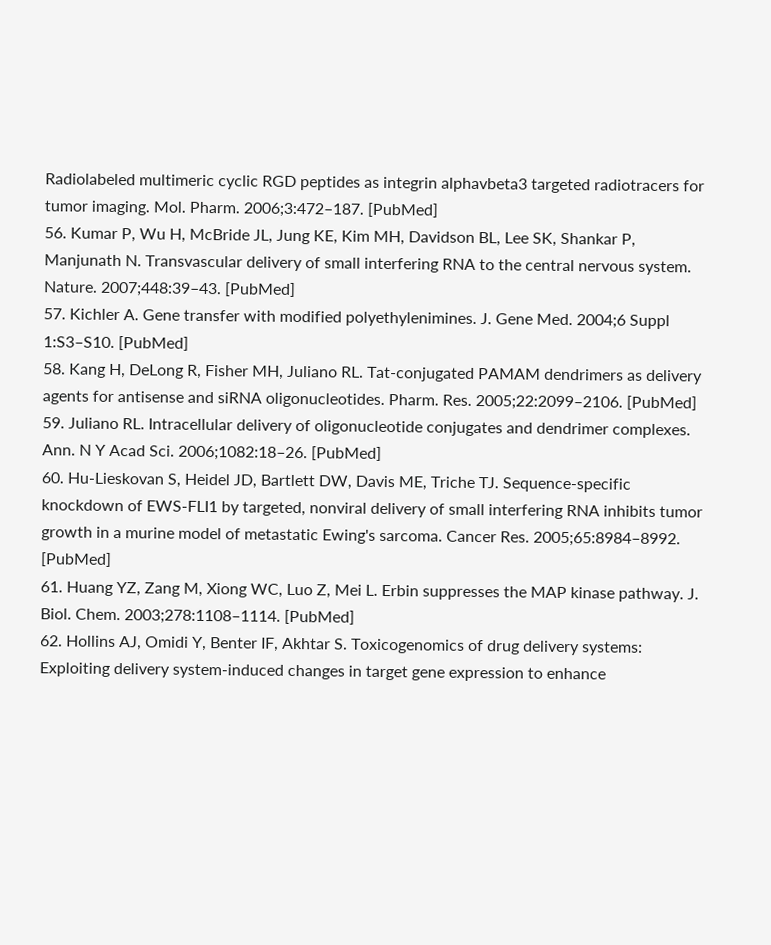Radiolabeled multimeric cyclic RGD peptides as integrin alphavbeta3 targeted radiotracers for tumor imaging. Mol. Pharm. 2006;3:472–187. [PubMed]
56. Kumar P, Wu H, McBride JL, Jung KE, Kim MH, Davidson BL, Lee SK, Shankar P, Manjunath N. Transvascular delivery of small interfering RNA to the central nervous system. Nature. 2007;448:39–43. [PubMed]
57. Kichler A. Gene transfer with modified polyethylenimines. J. Gene Med. 2004;6 Suppl 1:S3–S10. [PubMed]
58. Kang H, DeLong R, Fisher MH, Juliano RL. Tat-conjugated PAMAM dendrimers as delivery agents for antisense and siRNA oligonucleotides. Pharm. Res. 2005;22:2099–2106. [PubMed]
59. Juliano RL. Intracellular delivery of oligonucleotide conjugates and dendrimer complexes. Ann. N Y Acad Sci. 2006;1082:18–26. [PubMed]
60. Hu-Lieskovan S, Heidel JD, Bartlett DW, Davis ME, Triche TJ. Sequence-specific knockdown of EWS-FLI1 by targeted, nonviral delivery of small interfering RNA inhibits tumor growth in a murine model of metastatic Ewing's sarcoma. Cancer Res. 2005;65:8984–8992. [PubMed]
61. Huang YZ, Zang M, Xiong WC, Luo Z, Mei L. Erbin suppresses the MAP kinase pathway. J. Biol. Chem. 2003;278:1108–1114. [PubMed]
62. Hollins AJ, Omidi Y, Benter IF, Akhtar S. Toxicogenomics of drug delivery systems: Exploiting delivery system-induced changes in target gene expression to enhance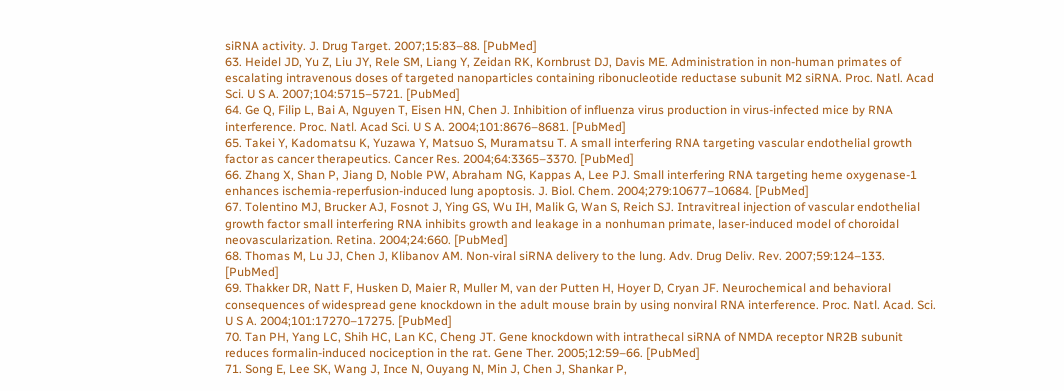siRNA activity. J. Drug Target. 2007;15:83–88. [PubMed]
63. Heidel JD, Yu Z, Liu JY, Rele SM, Liang Y, Zeidan RK, Kornbrust DJ, Davis ME. Administration in non-human primates of escalating intravenous doses of targeted nanoparticles containing ribonucleotide reductase subunit M2 siRNA. Proc. Natl. Acad Sci. U S A. 2007;104:5715–5721. [PubMed]
64. Ge Q, Filip L, Bai A, Nguyen T, Eisen HN, Chen J. Inhibition of influenza virus production in virus-infected mice by RNA interference. Proc. Natl. Acad Sci. U S A. 2004;101:8676–8681. [PubMed]
65. Takei Y, Kadomatsu K, Yuzawa Y, Matsuo S, Muramatsu T. A small interfering RNA targeting vascular endothelial growth factor as cancer therapeutics. Cancer Res. 2004;64:3365–3370. [PubMed]
66. Zhang X, Shan P, Jiang D, Noble PW, Abraham NG, Kappas A, Lee PJ. Small interfering RNA targeting heme oxygenase-1 enhances ischemia-reperfusion-induced lung apoptosis. J. Biol. Chem. 2004;279:10677–10684. [PubMed]
67. Tolentino MJ, Brucker AJ, Fosnot J, Ying GS, Wu IH, Malik G, Wan S, Reich SJ. Intravitreal injection of vascular endothelial growth factor small interfering RNA inhibits growth and leakage in a nonhuman primate, laser-induced model of choroidal neovascularization. Retina. 2004;24:660. [PubMed]
68. Thomas M, Lu JJ, Chen J, Klibanov AM. Non-viral siRNA delivery to the lung. Adv. Drug Deliv. Rev. 2007;59:124–133. [PubMed]
69. Thakker DR, Natt F, Husken D, Maier R, Muller M, van der Putten H, Hoyer D, Cryan JF. Neurochemical and behavioral consequences of widespread gene knockdown in the adult mouse brain by using nonviral RNA interference. Proc. Natl. Acad. Sci. U S A. 2004;101:17270–17275. [PubMed]
70. Tan PH, Yang LC, Shih HC, Lan KC, Cheng JT. Gene knockdown with intrathecal siRNA of NMDA receptor NR2B subunit reduces formalin-induced nociception in the rat. Gene Ther. 2005;12:59–66. [PubMed]
71. Song E, Lee SK, Wang J, Ince N, Ouyang N, Min J, Chen J, Shankar P,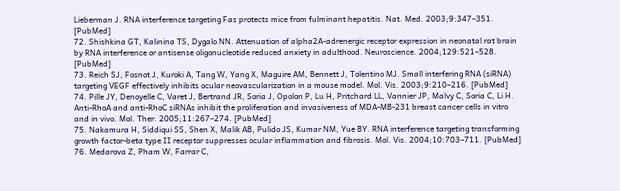Lieberman J. RNA interference targeting Fas protects mice from fulminant hepatitis. Nat. Med. 2003;9:347–351. [PubMed]
72. Shishkina GT, Kalinina TS, Dygalo NN. Attenuation of alpha2A-adrenergic receptor expression in neonatal rat brain by RNA interference or antisense oligonucleotide reduced anxiety in adulthood. Neuroscience. 2004;129:521–528. [PubMed]
73. Reich SJ, Fosnot J, Kuroki A, Tang W, Yang X, Maguire AM, Bennett J, Tolentino MJ. Small interfering RNA (siRNA) targeting VEGF effectively inhibits ocular neovascularization in a mouse model. Mol. Vis. 2003;9:210–216. [PubMed]
74. Pille JY, Denoyelle C, Varet J, Bertrand JR, Soria J, Opolon P, Lu H, Pritchard LL, Vannier JP, Malvy C, Soria C, Li H. Anti-RhoA and anti-RhoC siRNAs inhibit the proliferation and invasiveness of MDA-MB-231 breast cancer cells in vitro and in vivo. Mol. Ther. 2005;11:267–274. [PubMed]
75. Nakamura H, Siddiqui SS, Shen X, Malik AB, Pulido JS, Kumar NM, Yue BY. RNA interference targeting transforming growth factor-beta type II receptor suppresses ocular inflammation and fibrosis. Mol. Vis. 2004;10:703–711. [PubMed]
76. Medarova Z, Pham W, Farrar C,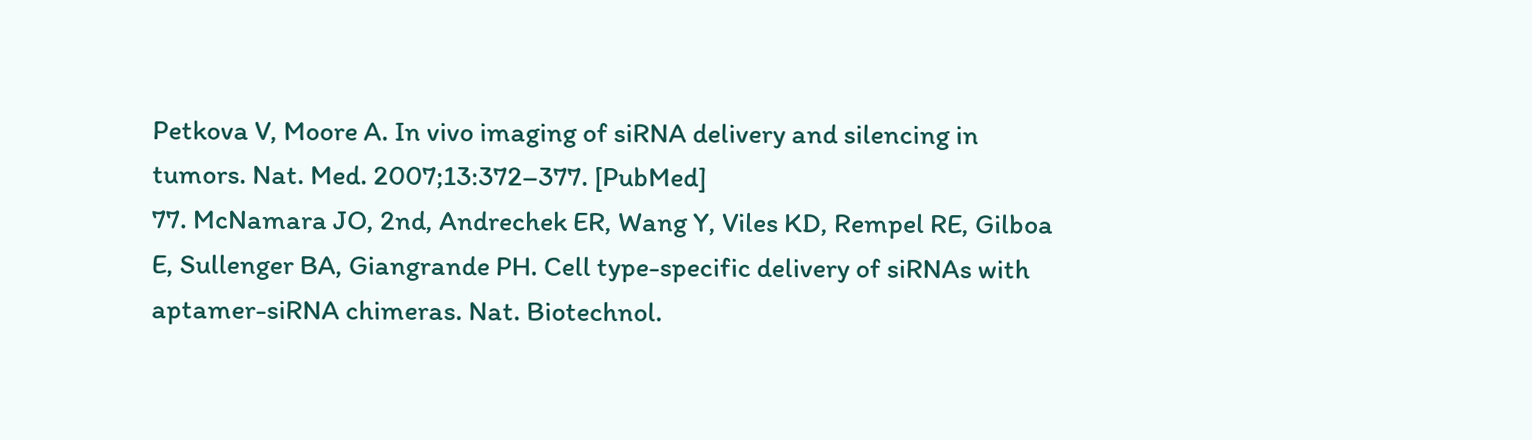Petkova V, Moore A. In vivo imaging of siRNA delivery and silencing in tumors. Nat. Med. 2007;13:372–377. [PubMed]
77. McNamara JO, 2nd, Andrechek ER, Wang Y, Viles KD, Rempel RE, Gilboa E, Sullenger BA, Giangrande PH. Cell type-specific delivery of siRNAs with aptamer-siRNA chimeras. Nat. Biotechnol.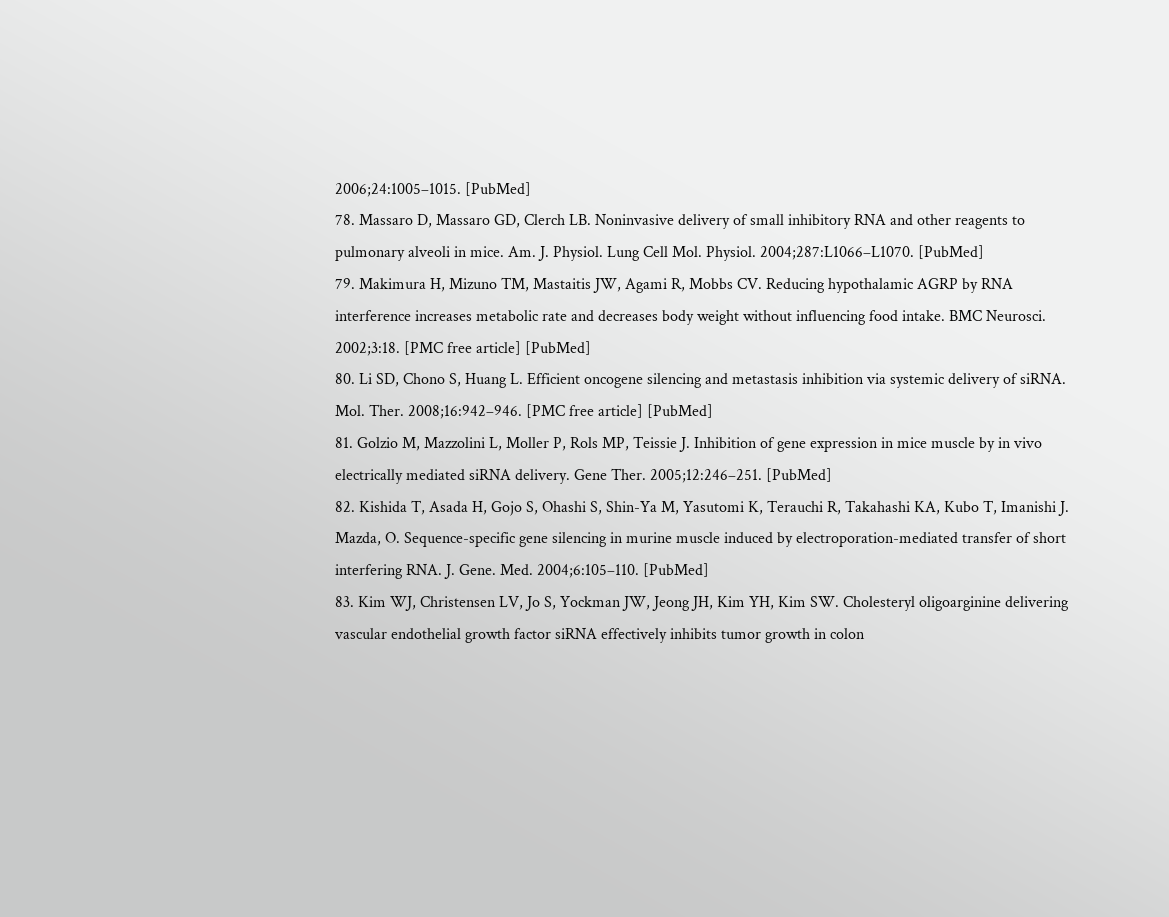2006;24:1005–1015. [PubMed]
78. Massaro D, Massaro GD, Clerch LB. Noninvasive delivery of small inhibitory RNA and other reagents to pulmonary alveoli in mice. Am. J. Physiol. Lung Cell Mol. Physiol. 2004;287:L1066–L1070. [PubMed]
79. Makimura H, Mizuno TM, Mastaitis JW, Agami R, Mobbs CV. Reducing hypothalamic AGRP by RNA interference increases metabolic rate and decreases body weight without influencing food intake. BMC Neurosci. 2002;3:18. [PMC free article] [PubMed]
80. Li SD, Chono S, Huang L. Efficient oncogene silencing and metastasis inhibition via systemic delivery of siRNA. Mol. Ther. 2008;16:942–946. [PMC free article] [PubMed]
81. Golzio M, Mazzolini L, Moller P, Rols MP, Teissie J. Inhibition of gene expression in mice muscle by in vivo electrically mediated siRNA delivery. Gene Ther. 2005;12:246–251. [PubMed]
82. Kishida T, Asada H, Gojo S, Ohashi S, Shin-Ya M, Yasutomi K, Terauchi R, Takahashi KA, Kubo T, Imanishi J. Mazda, O. Sequence-specific gene silencing in murine muscle induced by electroporation-mediated transfer of short interfering RNA. J. Gene. Med. 2004;6:105–110. [PubMed]
83. Kim WJ, Christensen LV, Jo S, Yockman JW, Jeong JH, Kim YH, Kim SW. Cholesteryl oligoarginine delivering vascular endothelial growth factor siRNA effectively inhibits tumor growth in colon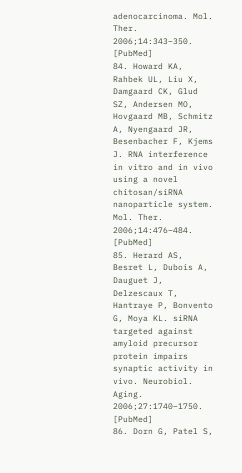adenocarcinoma. Mol. Ther. 2006;14:343–350. [PubMed]
84. Howard KA, Rahbek UL, Liu X, Damgaard CK, Glud SZ, Andersen MO, Hovgaard MB, Schmitz A, Nyengaard JR, Besenbacher F, Kjems J. RNA interference in vitro and in vivo using a novel chitosan/siRNA nanoparticle system. Mol. Ther. 2006;14:476–484. [PubMed]
85. Herard AS, Besret L, Dubois A, Dauguet J, Delzescaux T, Hantraye P, Bonvento G, Moya KL. siRNA targeted against amyloid precursor protein impairs synaptic activity in vivo. Neurobiol. Aging. 2006;27:1740–1750. [PubMed]
86. Dorn G, Patel S,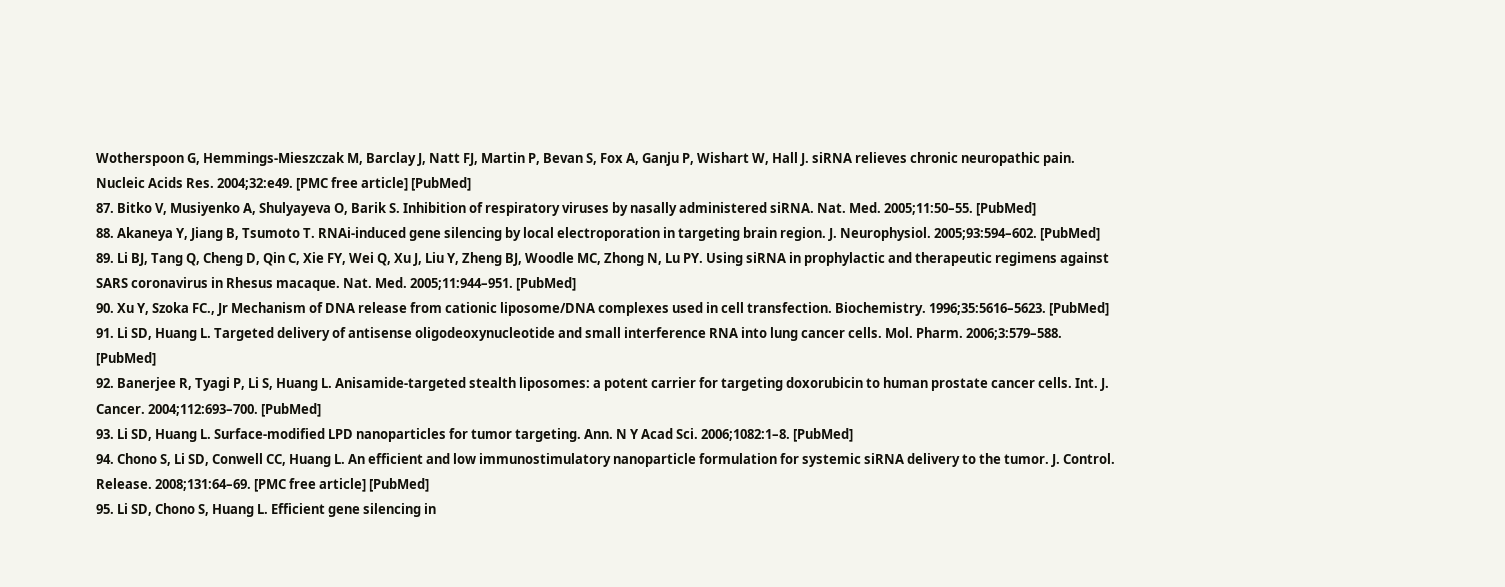Wotherspoon G, Hemmings-Mieszczak M, Barclay J, Natt FJ, Martin P, Bevan S, Fox A, Ganju P, Wishart W, Hall J. siRNA relieves chronic neuropathic pain. Nucleic Acids Res. 2004;32:e49. [PMC free article] [PubMed]
87. Bitko V, Musiyenko A, Shulyayeva O, Barik S. Inhibition of respiratory viruses by nasally administered siRNA. Nat. Med. 2005;11:50–55. [PubMed]
88. Akaneya Y, Jiang B, Tsumoto T. RNAi-induced gene silencing by local electroporation in targeting brain region. J. Neurophysiol. 2005;93:594–602. [PubMed]
89. Li BJ, Tang Q, Cheng D, Qin C, Xie FY, Wei Q, Xu J, Liu Y, Zheng BJ, Woodle MC, Zhong N, Lu PY. Using siRNA in prophylactic and therapeutic regimens against SARS coronavirus in Rhesus macaque. Nat. Med. 2005;11:944–951. [PubMed]
90. Xu Y, Szoka FC., Jr Mechanism of DNA release from cationic liposome/DNA complexes used in cell transfection. Biochemistry. 1996;35:5616–5623. [PubMed]
91. Li SD, Huang L. Targeted delivery of antisense oligodeoxynucleotide and small interference RNA into lung cancer cells. Mol. Pharm. 2006;3:579–588. [PubMed]
92. Banerjee R, Tyagi P, Li S, Huang L. Anisamide-targeted stealth liposomes: a potent carrier for targeting doxorubicin to human prostate cancer cells. Int. J. Cancer. 2004;112:693–700. [PubMed]
93. Li SD, Huang L. Surface-modified LPD nanoparticles for tumor targeting. Ann. N Y Acad Sci. 2006;1082:1–8. [PubMed]
94. Chono S, Li SD, Conwell CC, Huang L. An efficient and low immunostimulatory nanoparticle formulation for systemic siRNA delivery to the tumor. J. Control. Release. 2008;131:64–69. [PMC free article] [PubMed]
95. Li SD, Chono S, Huang L. Efficient gene silencing in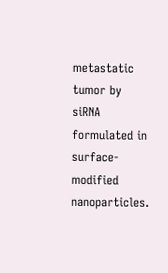metastatic tumor by siRNA formulated in surface-modified nanoparticles.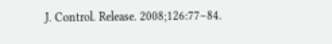J. Control. Release. 2008;126:77–84.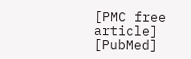[PMC free article] [PubMed]